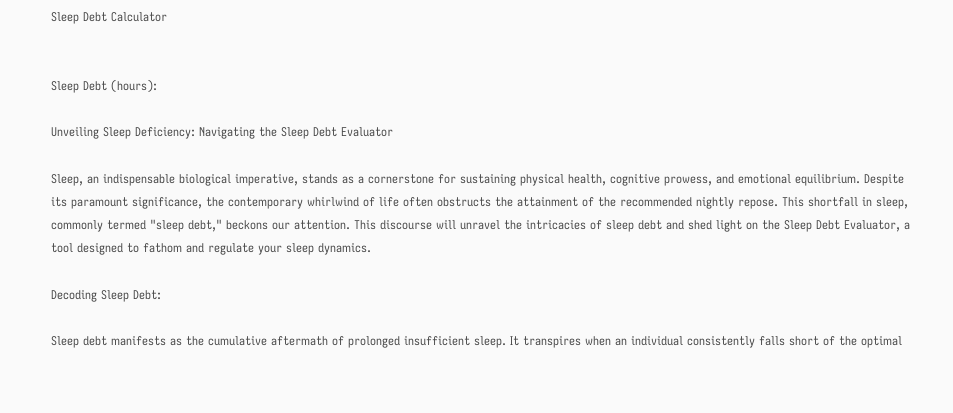Sleep Debt Calculator


Sleep Debt (hours):

Unveiling Sleep Deficiency: Navigating the Sleep Debt Evaluator

Sleep, an indispensable biological imperative, stands as a cornerstone for sustaining physical health, cognitive prowess, and emotional equilibrium. Despite its paramount significance, the contemporary whirlwind of life often obstructs the attainment of the recommended nightly repose. This shortfall in sleep, commonly termed "sleep debt," beckons our attention. This discourse will unravel the intricacies of sleep debt and shed light on the Sleep Debt Evaluator, a tool designed to fathom and regulate your sleep dynamics.

Decoding Sleep Debt:

Sleep debt manifests as the cumulative aftermath of prolonged insufficient sleep. It transpires when an individual consistently falls short of the optimal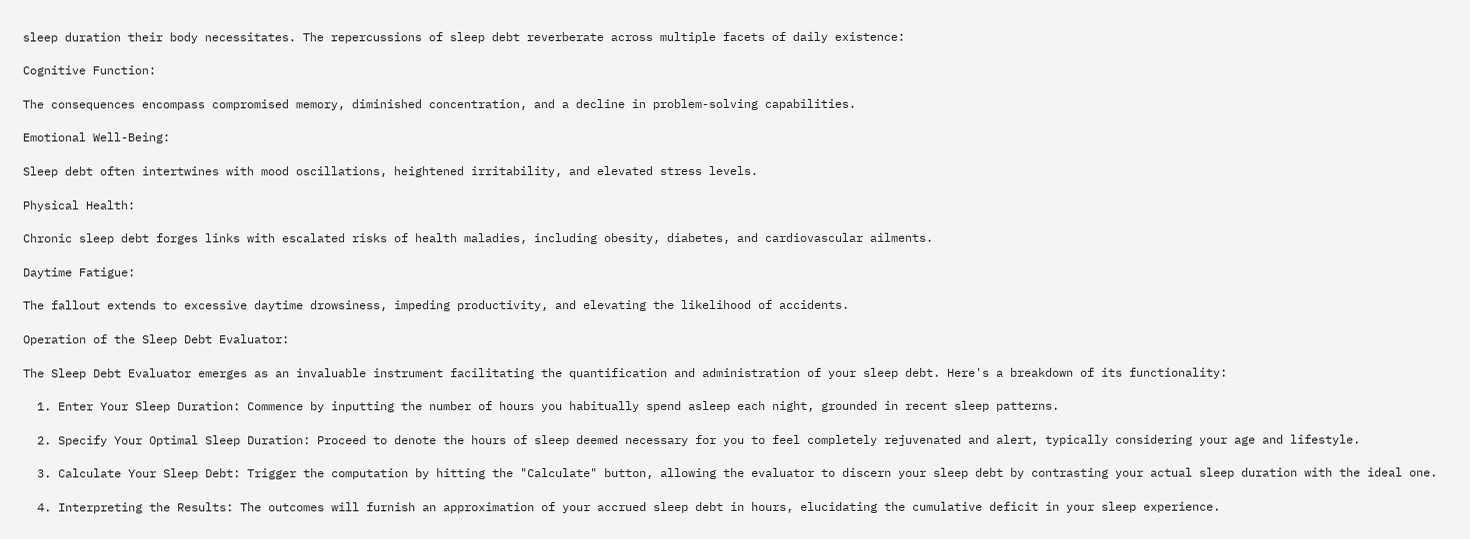sleep duration their body necessitates. The repercussions of sleep debt reverberate across multiple facets of daily existence:

Cognitive Function:

The consequences encompass compromised memory, diminished concentration, and a decline in problem-solving capabilities.

Emotional Well-Being:

Sleep debt often intertwines with mood oscillations, heightened irritability, and elevated stress levels.

Physical Health:

Chronic sleep debt forges links with escalated risks of health maladies, including obesity, diabetes, and cardiovascular ailments.

Daytime Fatigue:

The fallout extends to excessive daytime drowsiness, impeding productivity, and elevating the likelihood of accidents.

Operation of the Sleep Debt Evaluator:

The Sleep Debt Evaluator emerges as an invaluable instrument facilitating the quantification and administration of your sleep debt. Here's a breakdown of its functionality:

  1. Enter Your Sleep Duration: Commence by inputting the number of hours you habitually spend asleep each night, grounded in recent sleep patterns.

  2. Specify Your Optimal Sleep Duration: Proceed to denote the hours of sleep deemed necessary for you to feel completely rejuvenated and alert, typically considering your age and lifestyle.

  3. Calculate Your Sleep Debt: Trigger the computation by hitting the "Calculate" button, allowing the evaluator to discern your sleep debt by contrasting your actual sleep duration with the ideal one.

  4. Interpreting the Results: The outcomes will furnish an approximation of your accrued sleep debt in hours, elucidating the cumulative deficit in your sleep experience.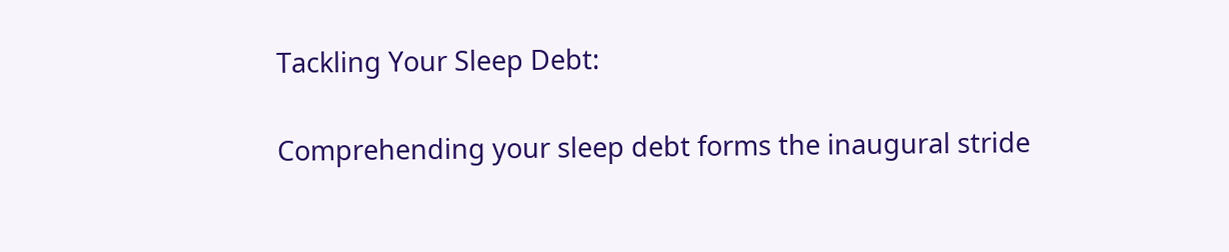Tackling Your Sleep Debt:

Comprehending your sleep debt forms the inaugural stride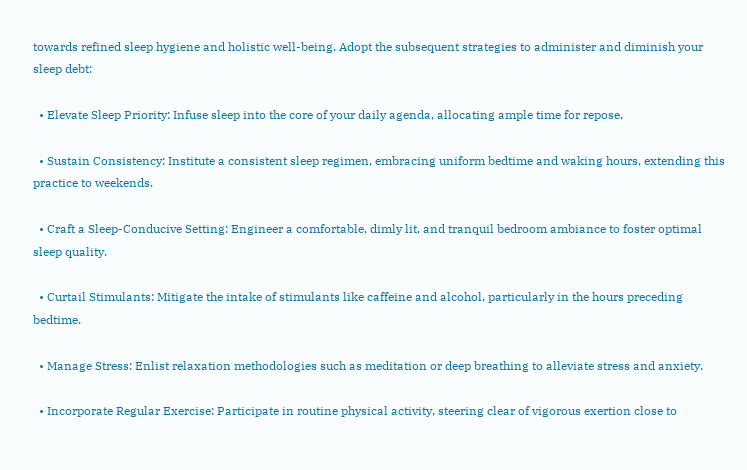towards refined sleep hygiene and holistic well-being. Adopt the subsequent strategies to administer and diminish your sleep debt:

  • Elevate Sleep Priority: Infuse sleep into the core of your daily agenda, allocating ample time for repose.

  • Sustain Consistency: Institute a consistent sleep regimen, embracing uniform bedtime and waking hours, extending this practice to weekends.

  • Craft a Sleep-Conducive Setting: Engineer a comfortable, dimly lit, and tranquil bedroom ambiance to foster optimal sleep quality.

  • Curtail Stimulants: Mitigate the intake of stimulants like caffeine and alcohol, particularly in the hours preceding bedtime.

  • Manage Stress: Enlist relaxation methodologies such as meditation or deep breathing to alleviate stress and anxiety.

  • Incorporate Regular Exercise: Participate in routine physical activity, steering clear of vigorous exertion close to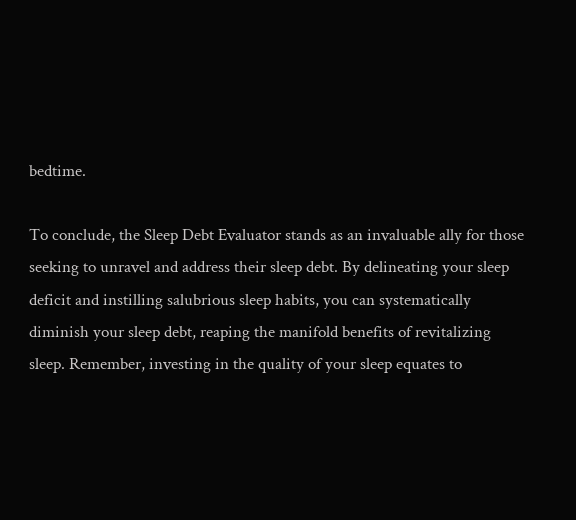bedtime.

To conclude, the Sleep Debt Evaluator stands as an invaluable ally for those seeking to unravel and address their sleep debt. By delineating your sleep deficit and instilling salubrious sleep habits, you can systematically diminish your sleep debt, reaping the manifold benefits of revitalizing sleep. Remember, investing in the quality of your sleep equates to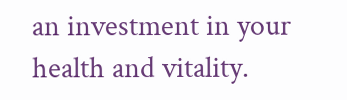an investment in your health and vitality.